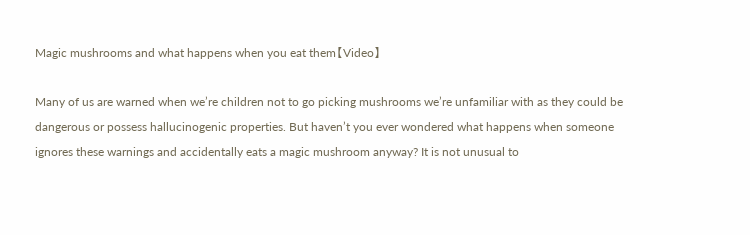Magic mushrooms and what happens when you eat them【Video】

Many of us are warned when we’re children not to go picking mushrooms we’re unfamiliar with as they could be dangerous or possess hallucinogenic properties. But haven’t you ever wondered what happens when someone ignores these warnings and accidentally eats a magic mushroom anyway? It is not unusual to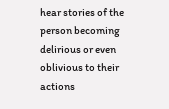hear stories of the person becoming delirious or even oblivious to their actions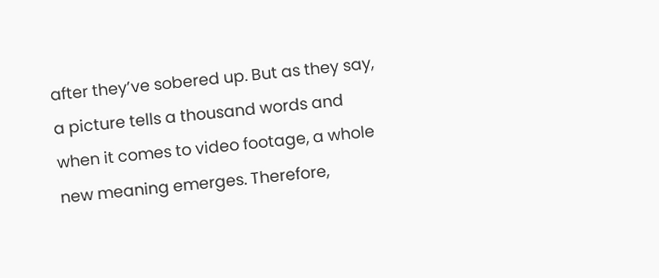after they’ve sobered up. But as they say, a picture tells a thousand words and when it comes to video footage, a whole new meaning emerges. Therefore,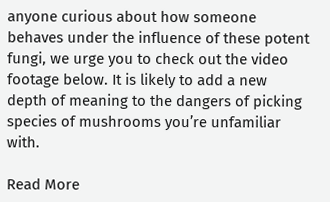anyone curious about how someone behaves under the influence of these potent fungi, we urge you to check out the video footage below. It is likely to add a new depth of meaning to the dangers of picking species of mushrooms you’re unfamiliar with.

Read More